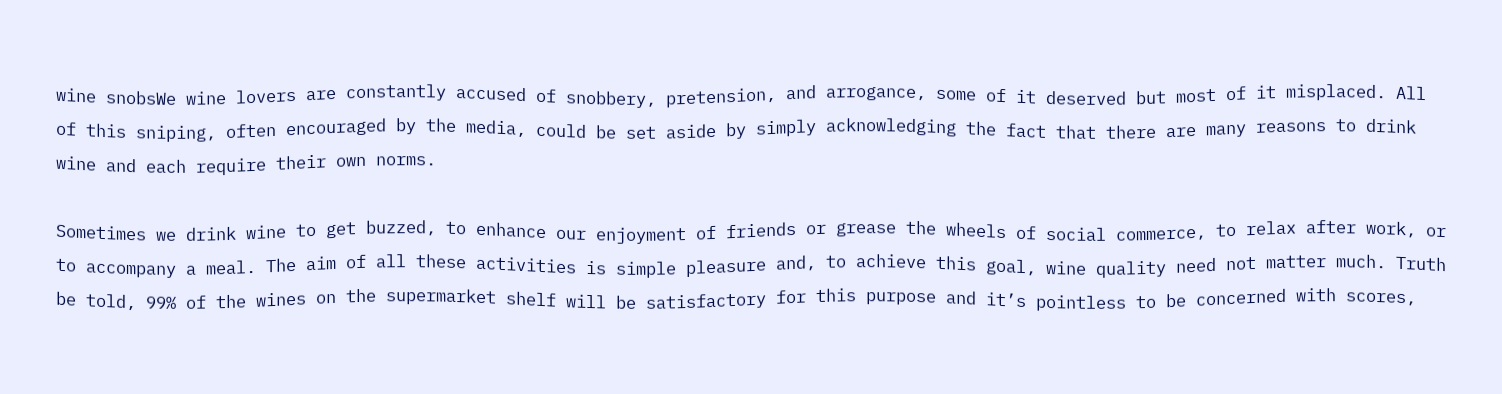wine snobsWe wine lovers are constantly accused of snobbery, pretension, and arrogance, some of it deserved but most of it misplaced. All of this sniping, often encouraged by the media, could be set aside by simply acknowledging the fact that there are many reasons to drink wine and each require their own norms.

Sometimes we drink wine to get buzzed, to enhance our enjoyment of friends or grease the wheels of social commerce, to relax after work, or to accompany a meal. The aim of all these activities is simple pleasure and, to achieve this goal, wine quality need not matter much. Truth be told, 99% of the wines on the supermarket shelf will be satisfactory for this purpose and it’s pointless to be concerned with scores,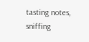tasting notes, sniffing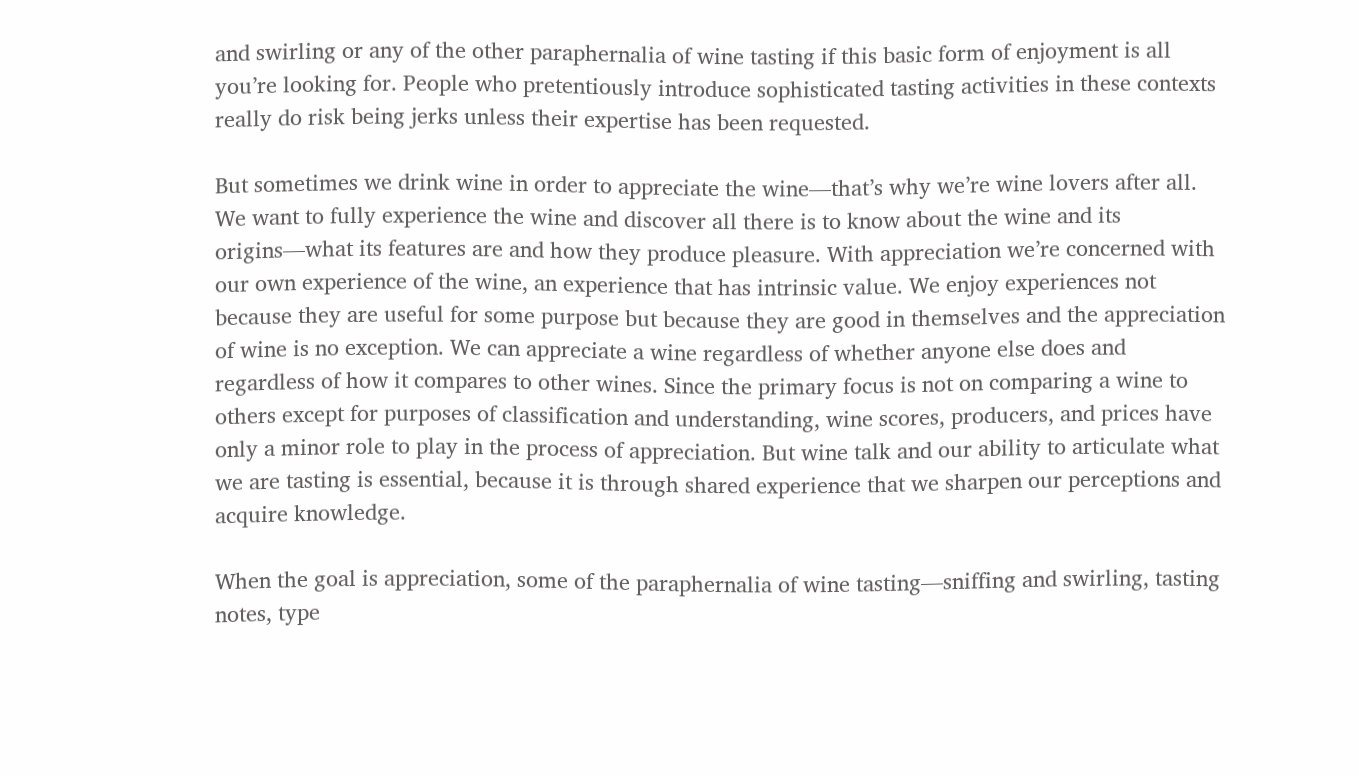and swirling or any of the other paraphernalia of wine tasting if this basic form of enjoyment is all you’re looking for. People who pretentiously introduce sophisticated tasting activities in these contexts really do risk being jerks unless their expertise has been requested.

But sometimes we drink wine in order to appreciate the wine—that’s why we’re wine lovers after all. We want to fully experience the wine and discover all there is to know about the wine and its origins—what its features are and how they produce pleasure. With appreciation we’re concerned with our own experience of the wine, an experience that has intrinsic value. We enjoy experiences not because they are useful for some purpose but because they are good in themselves and the appreciation of wine is no exception. We can appreciate a wine regardless of whether anyone else does and regardless of how it compares to other wines. Since the primary focus is not on comparing a wine to others except for purposes of classification and understanding, wine scores, producers, and prices have only a minor role to play in the process of appreciation. But wine talk and our ability to articulate what we are tasting is essential, because it is through shared experience that we sharpen our perceptions and acquire knowledge.

When the goal is appreciation, some of the paraphernalia of wine tasting—sniffing and swirling, tasting notes, type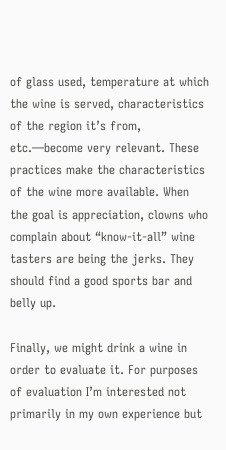of glass used, temperature at which the wine is served, characteristics of the region it’s from, etc.—become very relevant. These practices make the characteristics of the wine more available. When the goal is appreciation, clowns who complain about “know-it-all” wine tasters are being the jerks. They should find a good sports bar and belly up.

Finally, we might drink a wine in order to evaluate it. For purposes of evaluation I’m interested not primarily in my own experience but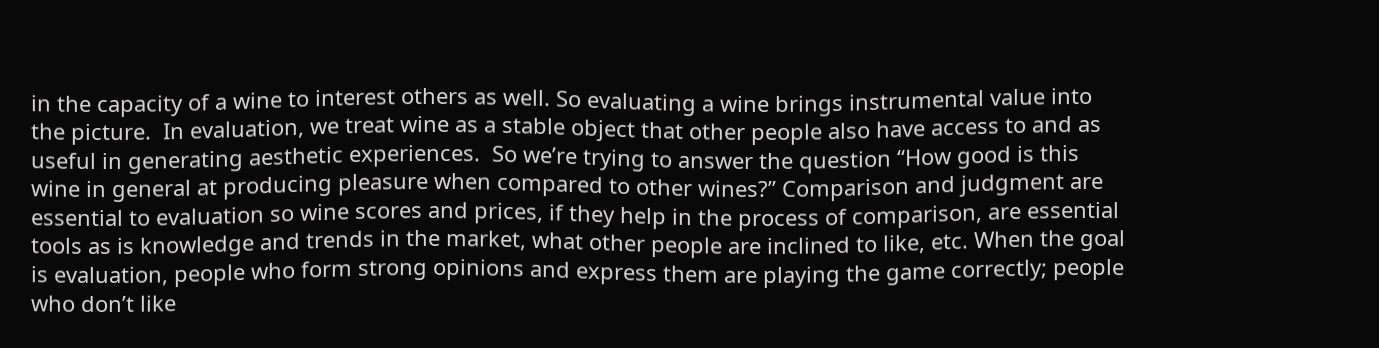in the capacity of a wine to interest others as well. So evaluating a wine brings instrumental value into the picture.  In evaluation, we treat wine as a stable object that other people also have access to and as useful in generating aesthetic experiences.  So we’re trying to answer the question “How good is this wine in general at producing pleasure when compared to other wines?” Comparison and judgment are essential to evaluation so wine scores and prices, if they help in the process of comparison, are essential tools as is knowledge and trends in the market, what other people are inclined to like, etc. When the goal is evaluation, people who form strong opinions and express them are playing the game correctly; people who don’t like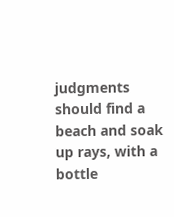judgments should find a beach and soak up rays, with a bottle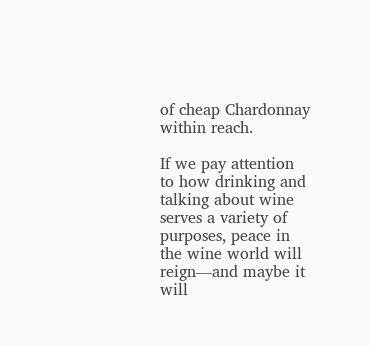of cheap Chardonnay within reach.

If we pay attention to how drinking and talking about wine serves a variety of purposes, peace in the wine world will reign—and maybe it will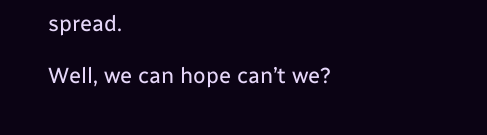spread.

Well, we can hope can’t we?